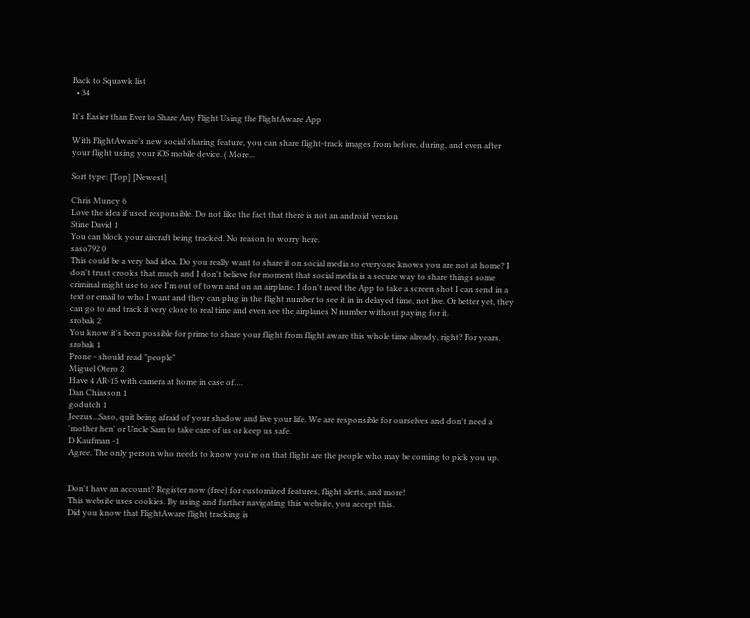Back to Squawk list
  • 34

It's Easier than Ever to Share Any Flight Using the FlightAware App

With FlightAware’s new social sharing feature, you can share flight-track images from before, during, and even after your flight using your iOS mobile device. ( More...

Sort type: [Top] [Newest]

Chris Muncy 6
Love the idea if used responsible. Do not like the fact that there is not an android version
Stine David 1
You can block your aircraft being tracked. No reason to worry here.
saso792 0
This could be a very bad idea. Do you really want to share it on social media so everyone knows you are not at home? I don't trust crooks that much and I don't believe for moment that social media is a secure way to share things some criminal might use to see I'm out of town and on an airplane. I don't need the App to take a screen shot I can send in a text or email to who I want and they can plug in the flight number to see it in in delayed time, not live. Or better yet, they can go to and track it very close to real time and even see the airplanes N number without paying for it.
srobak 2
You know it's been possible for prime to share your flight from flight aware this whole time already, right? For years.
srobak 1
Prone - should read "people"
Miguel Otero 2
Have 4 AR-15 with camera at home in case of….
Dan Chiasson 1
godutch 1
Jeezus...Saso, quit being afraid of your shadow and live your life. We are responsible for ourselves and don't need a 'mother hen' or Uncle Sam to take care of us or keep us safe.
D Kaufman -1
Agree. The only person who needs to know you're on that flight are the people who may be coming to pick you up.


Don't have an account? Register now (free) for customized features, flight alerts, and more!
This website uses cookies. By using and further navigating this website, you accept this.
Did you know that FlightAware flight tracking is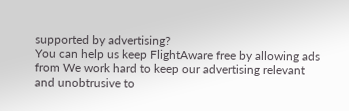supported by advertising?
You can help us keep FlightAware free by allowing ads from We work hard to keep our advertising relevant and unobtrusive to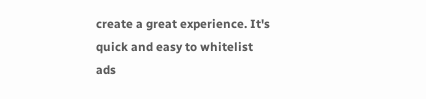create a great experience. It's quick and easy to whitelist ads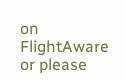on FlightAware or please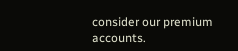consider our premium accounts.